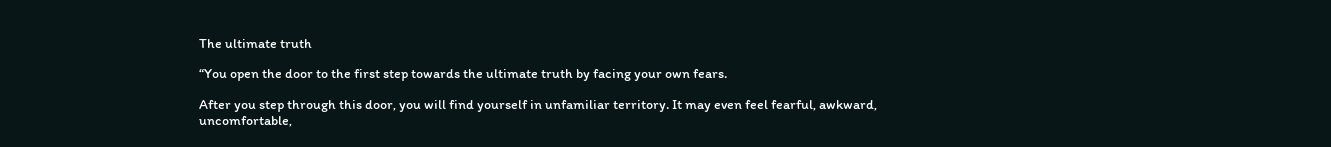The ultimate truth

“You open the door to the first step towards the ultimate truth by facing your own fears.

After you step through this door, you will find yourself in unfamiliar territory. It may even feel fearful, awkward, uncomfortable,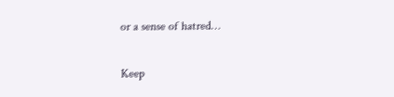or a sense of hatred…

Keep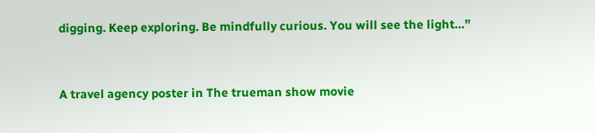digging. Keep exploring. Be mindfully curious. You will see the light…”


A travel agency poster in The trueman show movie